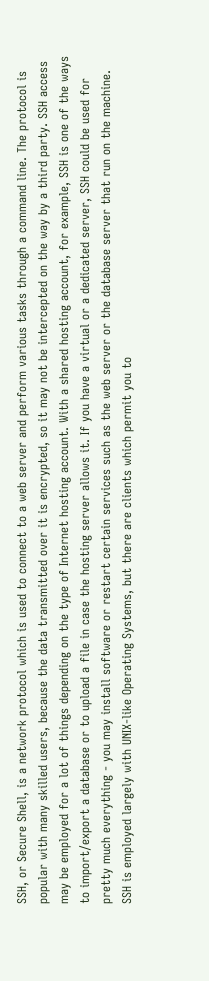SSH, or Secure Shell, is a network protocol which is used to connect to a web server and perform various tasks through a command line. The protocol is popular with many skilled users, because the data transmitted over it is encrypted, so it may not be intercepted on the way by a third party. SSH access may be employed for a lot of things depending on the type of Internet hosting account. With a shared hosting account, for example, SSH is one of the ways to import/export a database or to upload a file in case the hosting server allows it. If you have a virtual or a dedicated server, SSH could be used for pretty much everything - you may install software or restart certain services such as the web server or the database server that run on the machine. SSH is employed largely with UNIX-like Operating Systems, but there are clients which permit you to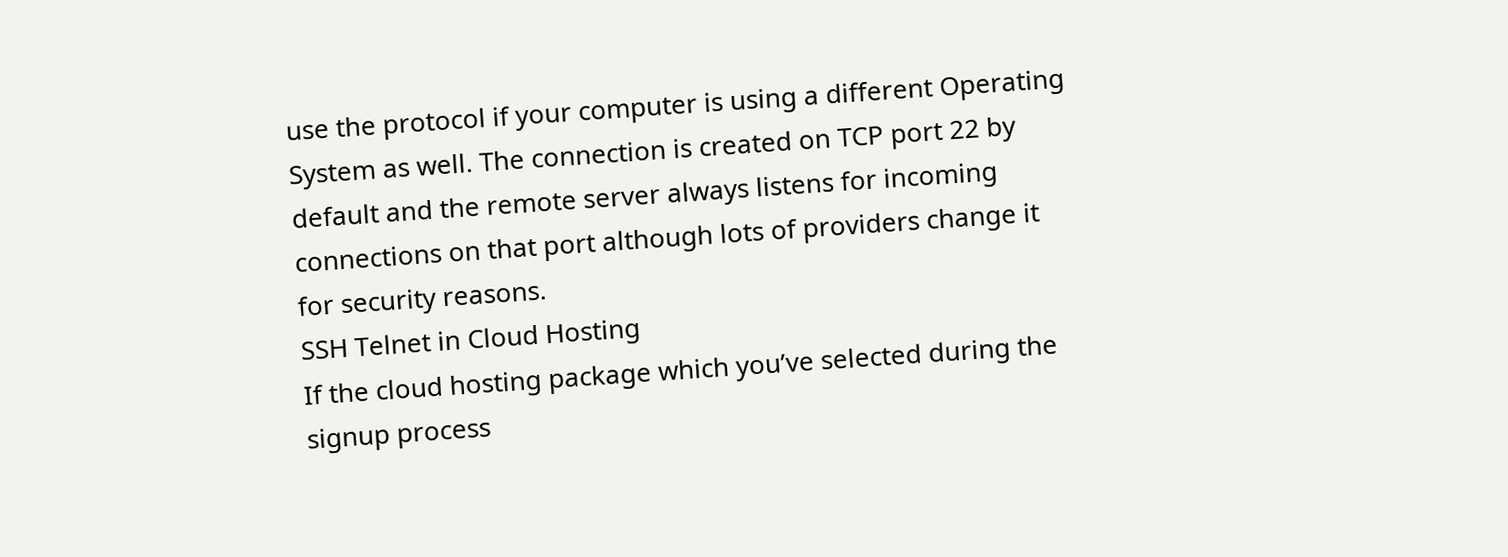use the protocol if your computer is using a different Operating System as well. The connection is created on TCP port 22 by default and the remote server always listens for incoming connections on that port although lots of providers change it for security reasons.
SSH Telnet in Cloud Hosting
If the cloud hosting package which you’ve selected during the signup process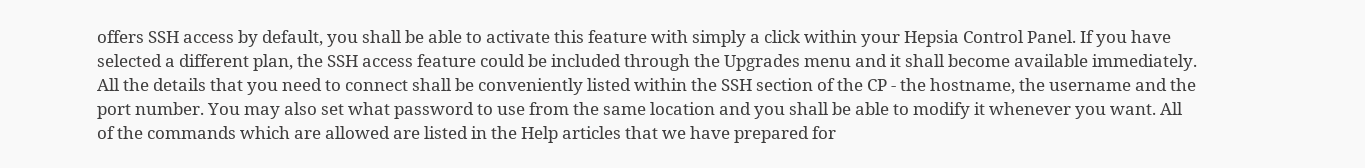offers SSH access by default, you shall be able to activate this feature with simply a click within your Hepsia Control Panel. If you have selected a different plan, the SSH access feature could be included through the Upgrades menu and it shall become available immediately. All the details that you need to connect shall be conveniently listed within the SSH section of the CP - the hostname, the username and the port number. You may also set what password to use from the same location and you shall be able to modify it whenever you want. All of the commands which are allowed are listed in the Help articles that we have prepared for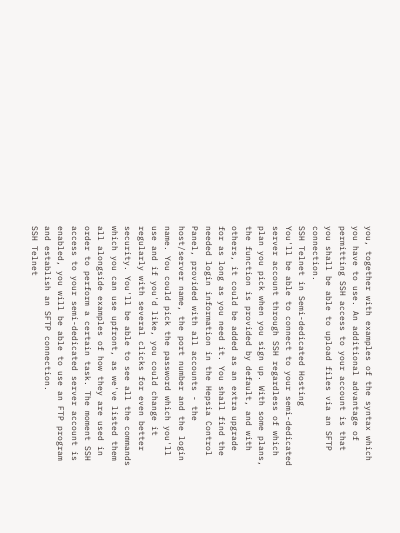you, together with examples of the syntax which you have to use. An additional advantage of permitting SSH access to your account is that you shall be able to upload files via an SFTP connection.
SSH Telnet in Semi-dedicated Hosting
You'll be able to connect to your semi-dedicated server account through SSH regardless of which plan you pick when you sign up. With some plans, the function is provided by default, and with others, it could be added as an extra upgrade for as long as you need it. You shall find the needed login information in the Hepsia Control Panel, provided with all accounts - the host/server name, the port number and the login name. You could pick the password which you'll use and if you'd like, you could change it regularly with several clicks for even better security. You'll be able to see all the commands which you can use upfront, as we've listed them all alongside examples of how they are used in order to perform a certain task. The moment SSH access to your semi-dedicated server account is enabled, you will be able to use an FTP program and establish an SFTP connection.
SSH Telnet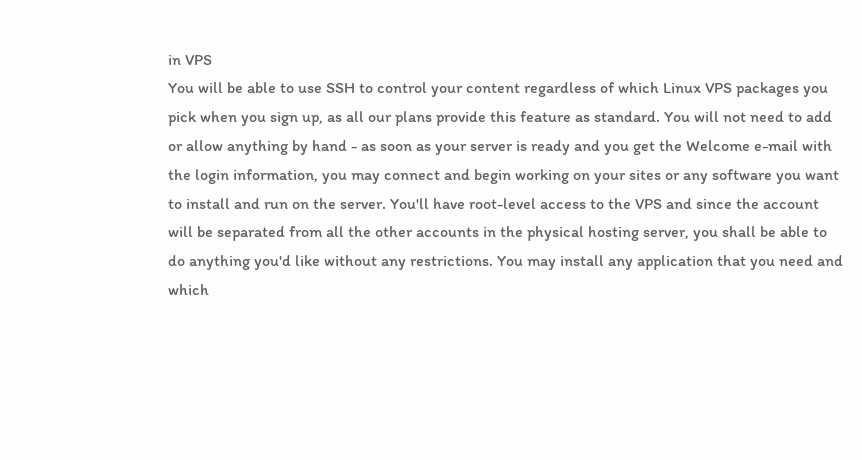in VPS
You will be able to use SSH to control your content regardless of which Linux VPS packages you pick when you sign up, as all our plans provide this feature as standard. You will not need to add or allow anything by hand - as soon as your server is ready and you get the Welcome e-mail with the login information, you may connect and begin working on your sites or any software you want to install and run on the server. You'll have root-level access to the VPS and since the account will be separated from all the other accounts in the physical hosting server, you shall be able to do anything you'd like without any restrictions. You may install any application that you need and which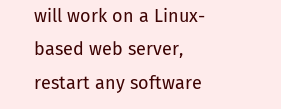will work on a Linux-based web server, restart any software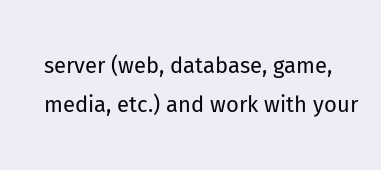server (web, database, game, media, etc.) and work with your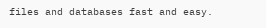files and databases fast and easy.